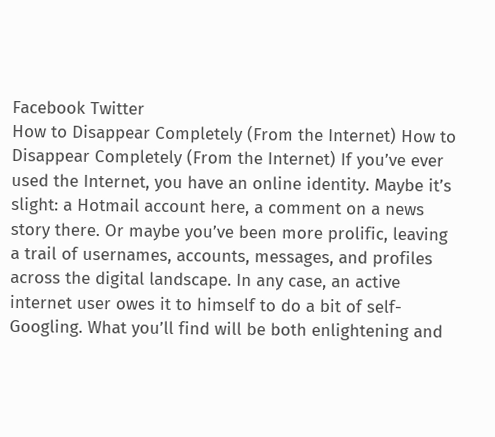Facebook Twitter
How to Disappear Completely (From the Internet) How to Disappear Completely (From the Internet) If you’ve ever used the Internet, you have an online identity. Maybe it’s slight: a Hotmail account here, a comment on a news story there. Or maybe you’ve been more prolific, leaving a trail of usernames, accounts, messages, and profiles across the digital landscape. In any case, an active internet user owes it to himself to do a bit of self-Googling. What you’ll find will be both enlightening and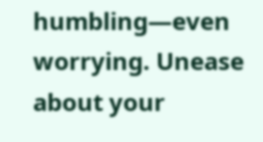humbling—even worrying. Unease about your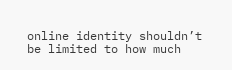online identity shouldn’t be limited to how much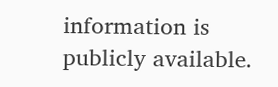information is publicly available.